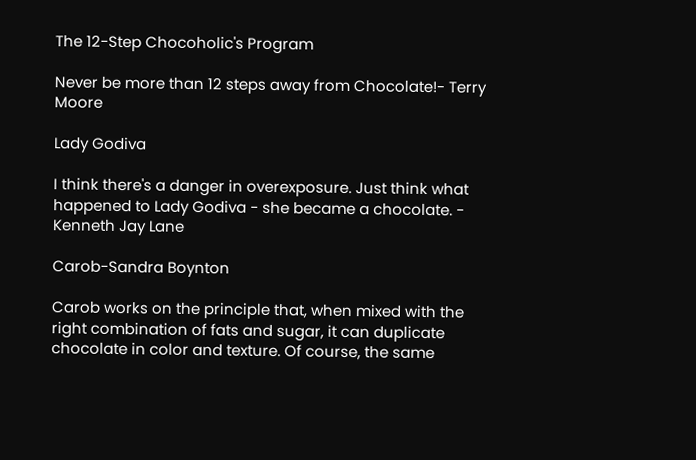The 12-Step Chocoholic's Program

Never be more than 12 steps away from Chocolate!- Terry Moore

Lady Godiva

I think there's a danger in overexposure. Just think what happened to Lady Godiva - she became a chocolate. - Kenneth Jay Lane

Carob-Sandra Boynton

Carob works on the principle that, when mixed with the right combination of fats and sugar, it can duplicate chocolate in color and texture. Of course, the same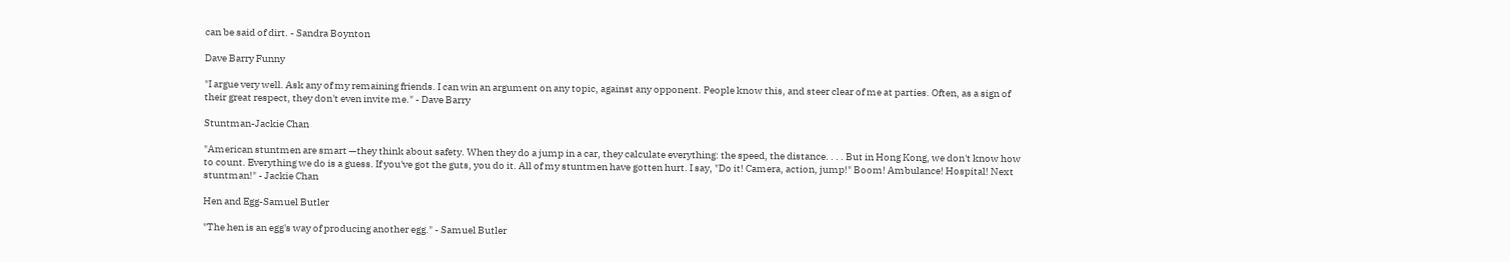can be said of dirt. - Sandra Boynton

Dave Barry Funny

"I argue very well. Ask any of my remaining friends. I can win an argument on any topic, against any opponent. People know this, and steer clear of me at parties. Often, as a sign of their great respect, they don't even invite me." - Dave Barry

Stuntman-Jackie Chan

"American stuntmen are smart —they think about safety. When they do a jump in a car, they calculate everything: the speed, the distance. . . . But in Hong Kong, we don't know how to count. Everything we do is a guess. If you've got the guts, you do it. All of my stuntmen have gotten hurt. I say, "Do it! Camera, action, jump!" Boom! Ambulance! Hospital! Next stuntman!" - Jackie Chan

Hen and Egg-Samuel Butler

"The hen is an egg's way of producing another egg." - Samuel Butler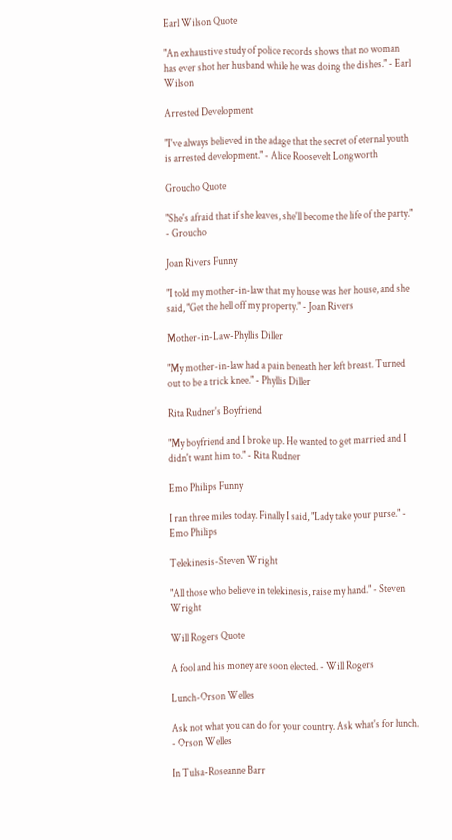Earl Wilson Quote

"An exhaustive study of police records shows that no woman has ever shot her husband while he was doing the dishes." - Earl Wilson

Arrested Development

"I've always believed in the adage that the secret of eternal youth is arrested development." - Alice Roosevelt Longworth

Groucho Quote

"She's afraid that if she leaves, she'll become the life of the party." - Groucho

Joan Rivers Funny

"I told my mother-in-law that my house was her house, and she said, "Get the hell off my property." - Joan Rivers

Mother-in-Law-Phyllis Diller

"My mother-in-law had a pain beneath her left breast. Turned out to be a trick knee." - Phyllis Diller

Rita Rudner's Boyfriend

"My boyfriend and I broke up. He wanted to get married and I didn't want him to." - Rita Rudner

Emo Philips Funny

I ran three miles today. Finally I said, "Lady take your purse." - Emo Philips

Telekinesis-Steven Wright

"All those who believe in telekinesis, raise my hand." - Steven Wright

Will Rogers Quote

A fool and his money are soon elected. - Will Rogers

Lunch-Orson Welles

Ask not what you can do for your country. Ask what's for lunch. - Orson Welles

In Tulsa-Roseanne Barr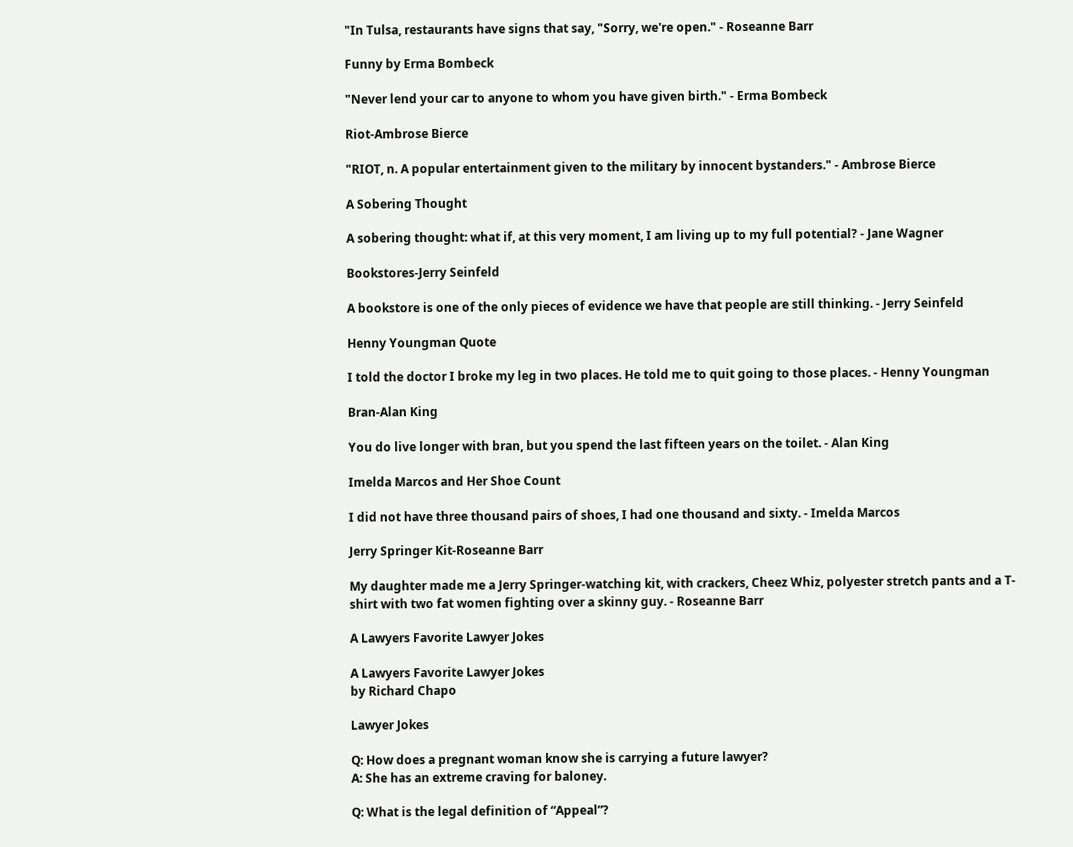"In Tulsa, restaurants have signs that say, "Sorry, we're open." - Roseanne Barr

Funny by Erma Bombeck

"Never lend your car to anyone to whom you have given birth." - Erma Bombeck

Riot-Ambrose Bierce

"RIOT, n. A popular entertainment given to the military by innocent bystanders." - Ambrose Bierce

A Sobering Thought

A sobering thought: what if, at this very moment, I am living up to my full potential? - Jane Wagner

Bookstores-Jerry Seinfeld

A bookstore is one of the only pieces of evidence we have that people are still thinking. - Jerry Seinfeld

Henny Youngman Quote

I told the doctor I broke my leg in two places. He told me to quit going to those places. - Henny Youngman

Bran-Alan King

You do live longer with bran, but you spend the last fifteen years on the toilet. - Alan King

Imelda Marcos and Her Shoe Count

I did not have three thousand pairs of shoes, I had one thousand and sixty. - Imelda Marcos

Jerry Springer Kit-Roseanne Barr

My daughter made me a Jerry Springer-watching kit, with crackers, Cheez Whiz, polyester stretch pants and a T-shirt with two fat women fighting over a skinny guy. - Roseanne Barr

A Lawyers Favorite Lawyer Jokes

A Lawyers Favorite Lawyer Jokes
by Richard Chapo

Lawyer Jokes

Q: How does a pregnant woman know she is carrying a future lawyer?
A: She has an extreme craving for baloney.

Q: What is the legal definition of “Appeal”?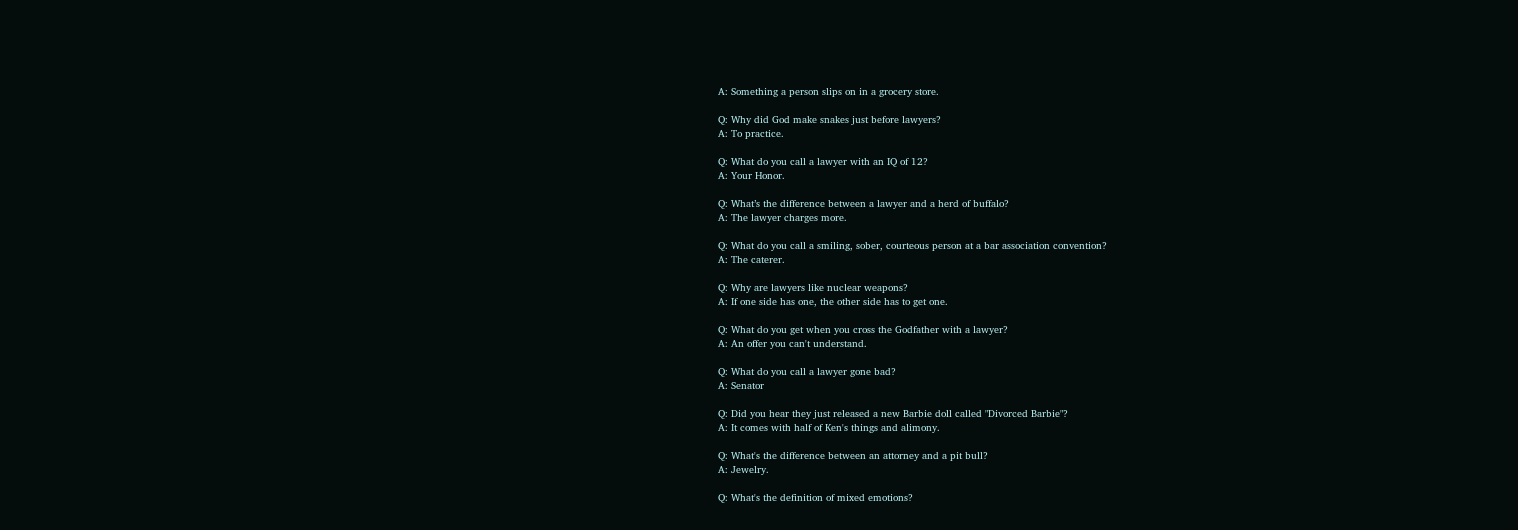A: Something a person slips on in a grocery store.

Q: Why did God make snakes just before lawyers?
A: To practice.

Q: What do you call a lawyer with an IQ of 12?
A: Your Honor.

Q: What’s the difference between a lawyer and a herd of buffalo?
A: The lawyer charges more.

Q: What do you call a smiling, sober, courteous person at a bar association convention?
A: The caterer.

Q: Why are lawyers like nuclear weapons?
A: If one side has one, the other side has to get one.

Q: What do you get when you cross the Godfather with a lawyer?
A: An offer you can't understand.

Q: What do you call a lawyer gone bad?
A: Senator

Q: Did you hear they just released a new Barbie doll called "Divorced Barbie"?
A: It comes with half of Ken's things and alimony.

Q: What's the difference between an attorney and a pit bull?
A: Jewelry.

Q: What's the definition of mixed emotions?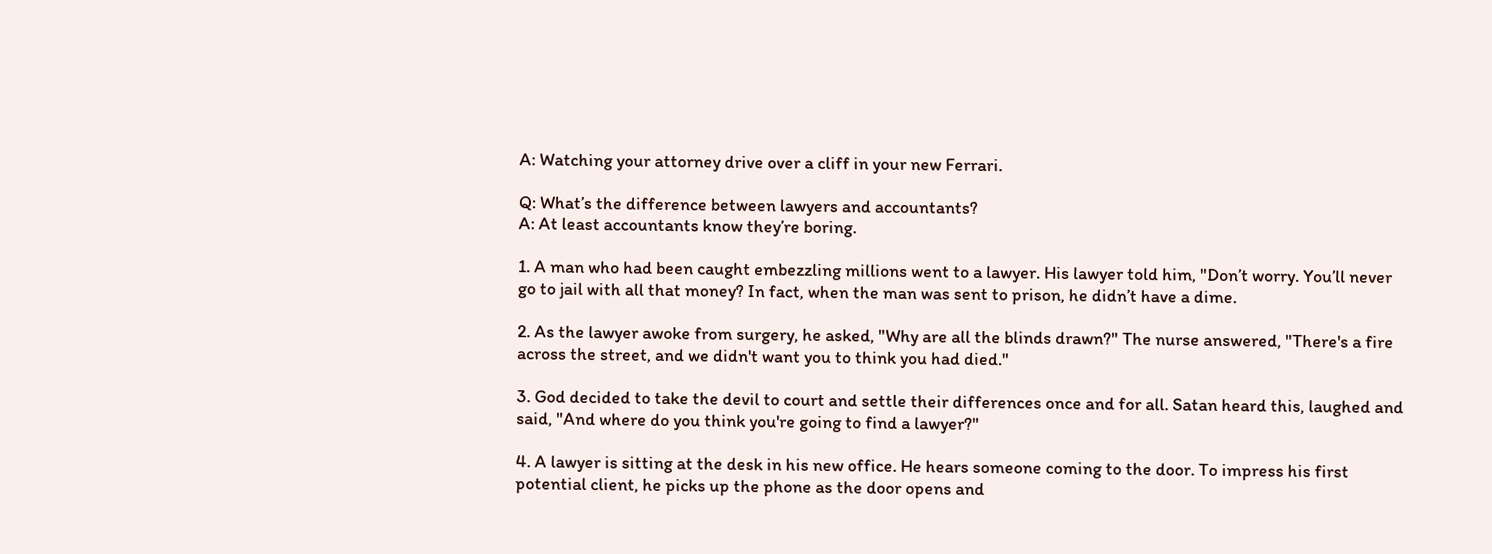A: Watching your attorney drive over a cliff in your new Ferrari.

Q: What’s the difference between lawyers and accountants?
A: At least accountants know they’re boring.

1. A man who had been caught embezzling millions went to a lawyer. His lawyer told him, "Don’t worry. You’ll never go to jail with all that money? In fact, when the man was sent to prison, he didn’t have a dime.

2. As the lawyer awoke from surgery, he asked, "Why are all the blinds drawn?" The nurse answered, "There's a fire across the street, and we didn't want you to think you had died."

3. God decided to take the devil to court and settle their differences once and for all. Satan heard this, laughed and said, "And where do you think you're going to find a lawyer?"

4. A lawyer is sitting at the desk in his new office. He hears someone coming to the door. To impress his first potential client, he picks up the phone as the door opens and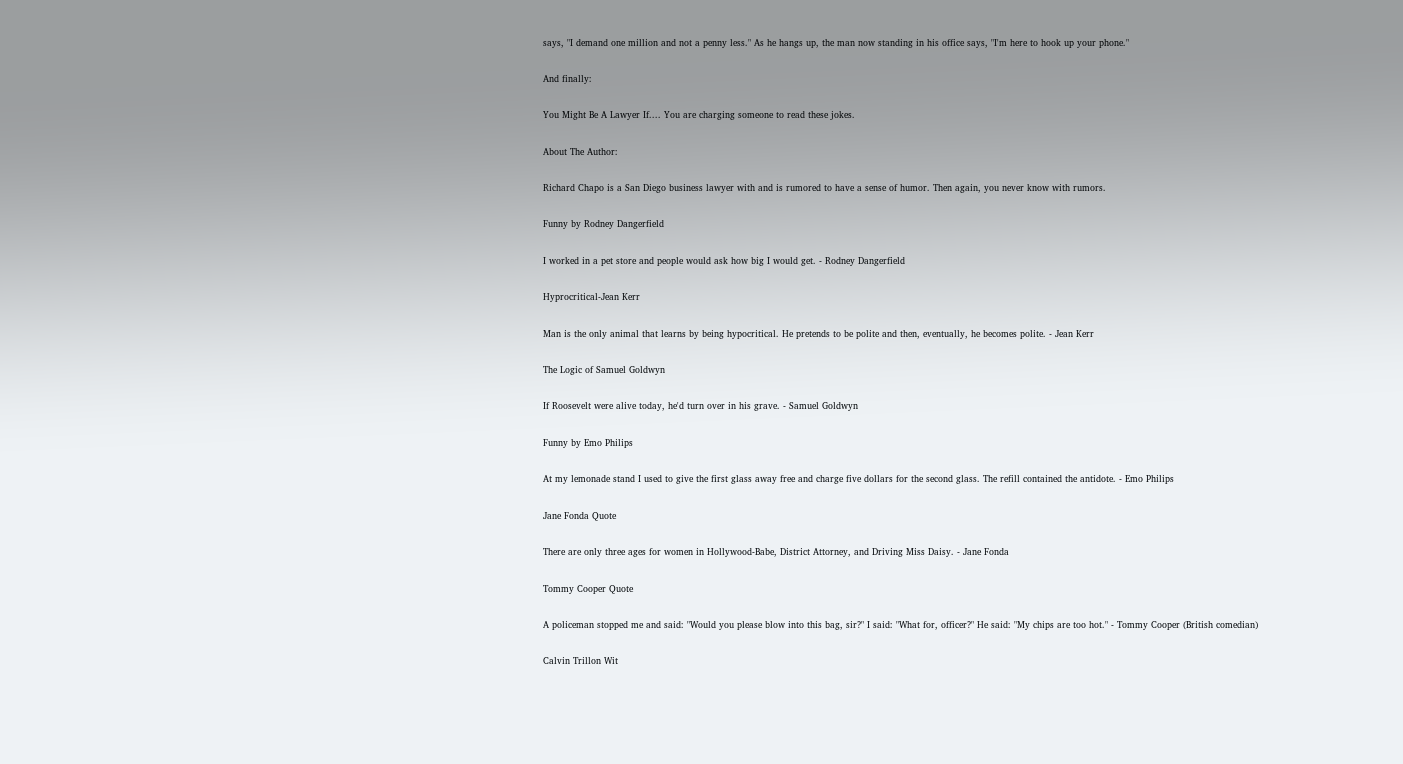says, "I demand one million and not a penny less." As he hangs up, the man now standing in his office says, "I'm here to hook up your phone."

And finally:

You Might Be A Lawyer If.... You are charging someone to read these jokes.

About The Author:

Richard Chapo is a San Diego business lawyer with and is rumored to have a sense of humor. Then again, you never know with rumors.

Funny by Rodney Dangerfield

I worked in a pet store and people would ask how big I would get. - Rodney Dangerfield

Hyprocritical-Jean Kerr

Man is the only animal that learns by being hypocritical. He pretends to be polite and then, eventually, he becomes polite. - Jean Kerr

The Logic of Samuel Goldwyn

If Roosevelt were alive today, he'd turn over in his grave. - Samuel Goldwyn

Funny by Emo Philips

At my lemonade stand I used to give the first glass away free and charge five dollars for the second glass. The refill contained the antidote. - Emo Philips

Jane Fonda Quote

There are only three ages for women in Hollywood-Babe, District Attorney, and Driving Miss Daisy. - Jane Fonda

Tommy Cooper Quote

A policeman stopped me and said: "Would you please blow into this bag, sir?" I said: "What for, officer?" He said: "My chips are too hot." - Tommy Cooper (British comedian)

Calvin Trillon Wit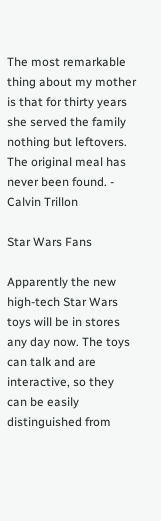The most remarkable thing about my mother is that for thirty years she served the family nothing but leftovers. The original meal has never been found. - Calvin Trillon

Star Wars Fans

Apparently the new high-tech Star Wars toys will be in stores any day now. The toys can talk and are interactive, so they can be easily distinguished from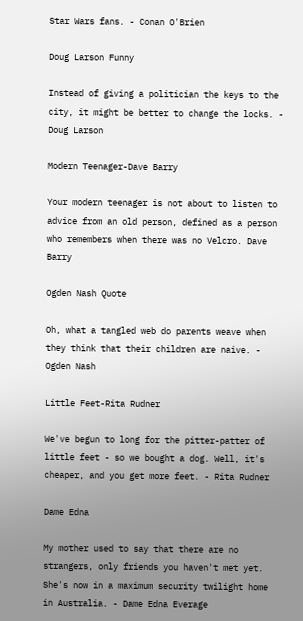Star Wars fans. - Conan O'Brien

Doug Larson Funny

Instead of giving a politician the keys to the city, it might be better to change the locks. - Doug Larson

Modern Teenager-Dave Barry

Your modern teenager is not about to listen to advice from an old person, defined as a person who remembers when there was no Velcro. Dave Barry

Ogden Nash Quote

Oh, what a tangled web do parents weave when they think that their children are naive. - Ogden Nash

Little Feet-Rita Rudner

We've begun to long for the pitter-patter of little feet - so we bought a dog. Well, it's cheaper, and you get more feet. - Rita Rudner

Dame Edna

My mother used to say that there are no strangers, only friends you haven't met yet. She's now in a maximum security twilight home in Australia. - Dame Edna Everage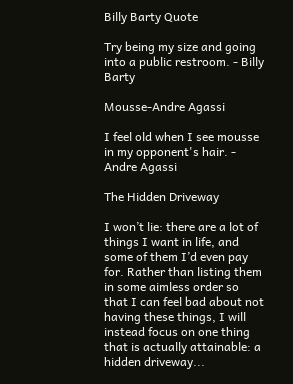Billy Barty Quote

Try being my size and going into a public restroom. - Billy Barty

Mousse-Andre Agassi

I feel old when I see mousse in my opponent's hair. - Andre Agassi

The Hidden Driveway

I won’t lie: there are a lot of things I want in life, and some of them I’d even pay for. Rather than listing them in some aimless order so that I can feel bad about not having these things, I will instead focus on one thing that is actually attainable: a hidden driveway...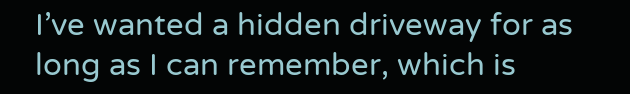I’ve wanted a hidden driveway for as long as I can remember, which is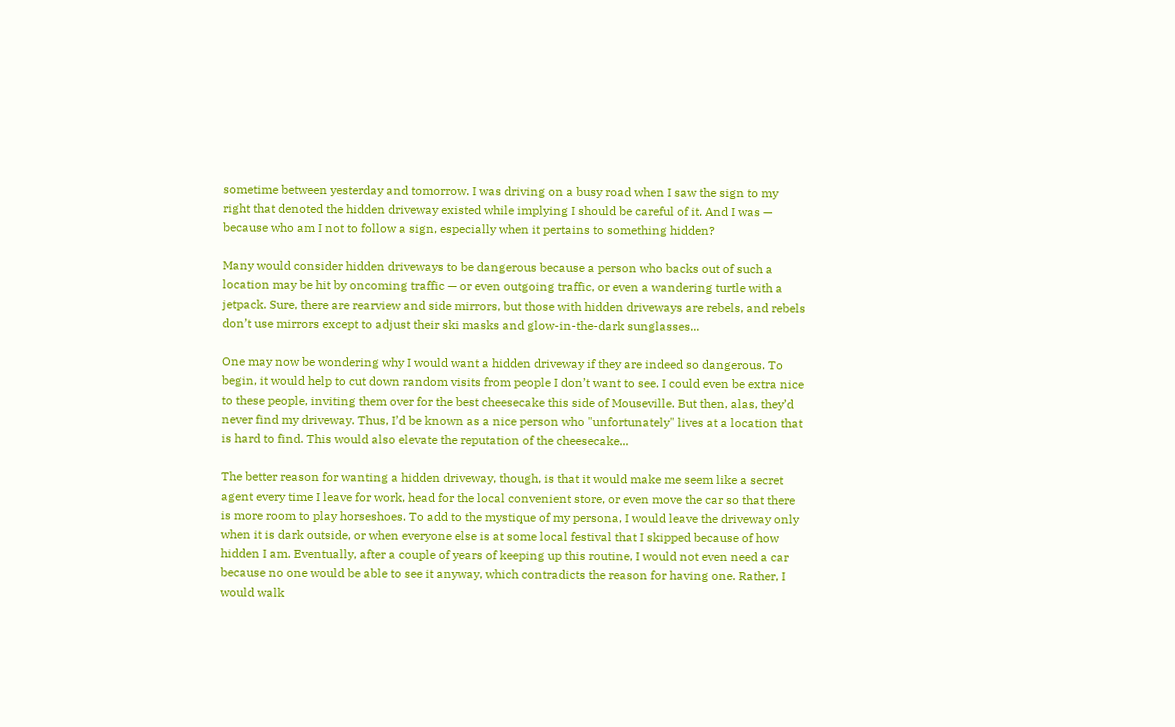sometime between yesterday and tomorrow. I was driving on a busy road when I saw the sign to my right that denoted the hidden driveway existed while implying I should be careful of it. And I was — because who am I not to follow a sign, especially when it pertains to something hidden?

Many would consider hidden driveways to be dangerous because a person who backs out of such a location may be hit by oncoming traffic — or even outgoing traffic, or even a wandering turtle with a jetpack. Sure, there are rearview and side mirrors, but those with hidden driveways are rebels, and rebels don’t use mirrors except to adjust their ski masks and glow-in-the-dark sunglasses...

One may now be wondering why I would want a hidden driveway if they are indeed so dangerous. To begin, it would help to cut down random visits from people I don’t want to see. I could even be extra nice to these people, inviting them over for the best cheesecake this side of Mouseville. But then, alas, they’d never find my driveway. Thus, I’d be known as a nice person who "unfortunately" lives at a location that is hard to find. This would also elevate the reputation of the cheesecake...

The better reason for wanting a hidden driveway, though, is that it would make me seem like a secret agent every time I leave for work, head for the local convenient store, or even move the car so that there is more room to play horseshoes. To add to the mystique of my persona, I would leave the driveway only when it is dark outside, or when everyone else is at some local festival that I skipped because of how hidden I am. Eventually, after a couple of years of keeping up this routine, I would not even need a car because no one would be able to see it anyway, which contradicts the reason for having one. Rather, I would walk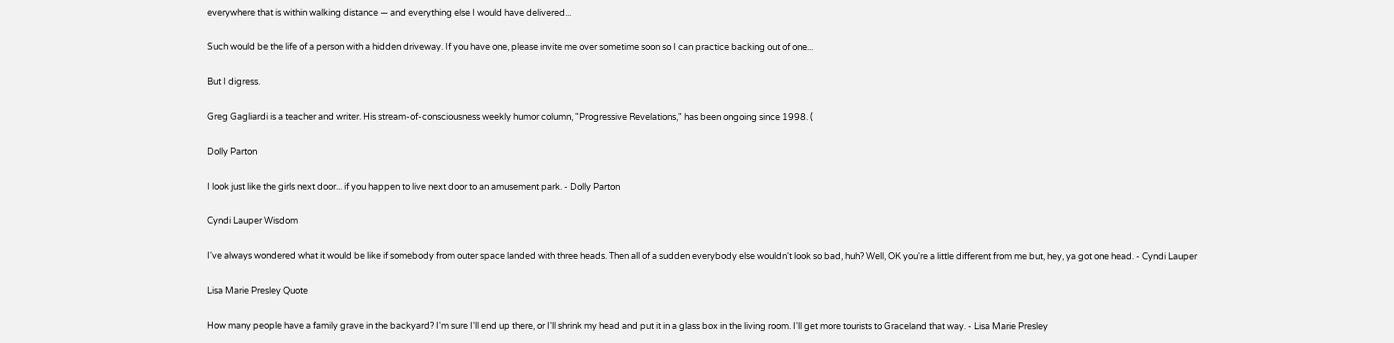everywhere that is within walking distance — and everything else I would have delivered...

Such would be the life of a person with a hidden driveway. If you have one, please invite me over sometime soon so I can practice backing out of one...

But I digress.

Greg Gagliardi is a teacher and writer. His stream-of-consciousness weekly humor column, "Progressive Revelations," has been ongoing since 1998. (

Dolly Parton

I look just like the girls next door... if you happen to live next door to an amusement park. - Dolly Parton

Cyndi Lauper Wisdom

I've always wondered what it would be like if somebody from outer space landed with three heads. Then all of a sudden everybody else wouldn't look so bad, huh? Well, OK you're a little different from me but, hey, ya got one head. - Cyndi Lauper

Lisa Marie Presley Quote

How many people have a family grave in the backyard? I'm sure I'll end up there, or I'll shrink my head and put it in a glass box in the living room. I'll get more tourists to Graceland that way. - Lisa Marie Presley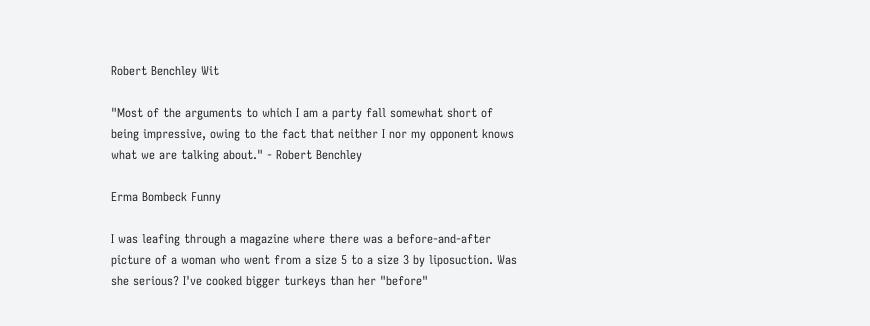Robert Benchley Wit

"Most of the arguments to which I am a party fall somewhat short of being impressive, owing to the fact that neither I nor my opponent knows what we are talking about." - Robert Benchley

Erma Bombeck Funny

I was leafing through a magazine where there was a before-and-after picture of a woman who went from a size 5 to a size 3 by liposuction. Was she serious? I've cooked bigger turkeys than her "before"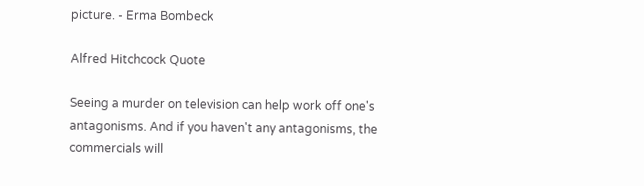picture. - Erma Bombeck

Alfred Hitchcock Quote

Seeing a murder on television can help work off one's antagonisms. And if you haven't any antagonisms, the commercials will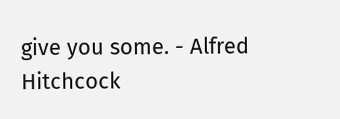give you some. - Alfred Hitchcock